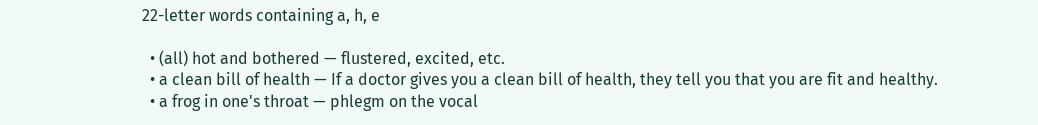22-letter words containing a, h, e

  • (all) hot and bothered — flustered, excited, etc.
  • a clean bill of health — If a doctor gives you a clean bill of health, they tell you that you are fit and healthy.
  • a frog in one's throat — phlegm on the vocal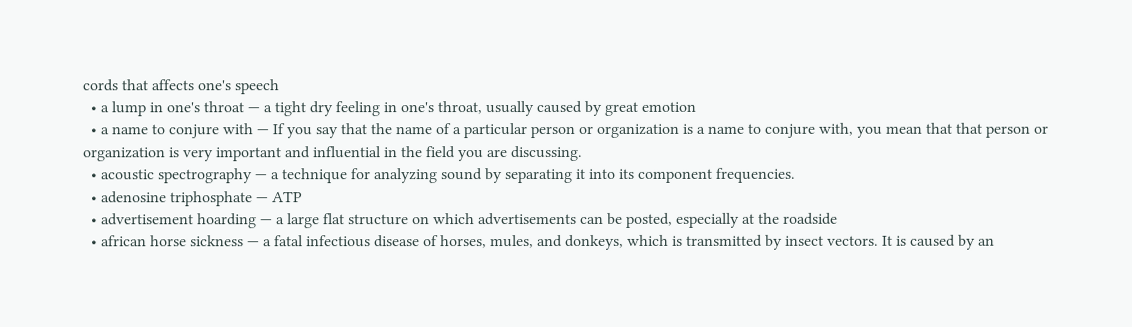cords that affects one's speech
  • a lump in one's throat — a tight dry feeling in one's throat, usually caused by great emotion
  • a name to conjure with — If you say that the name of a particular person or organization is a name to conjure with, you mean that that person or organization is very important and influential in the field you are discussing.
  • acoustic spectrography — a technique for analyzing sound by separating it into its component frequencies.
  • adenosine triphosphate — ATP
  • advertisement hoarding — a large flat structure on which advertisements can be posted, especially at the roadside
  • african horse sickness — a fatal infectious disease of horses, mules, and donkeys, which is transmitted by insect vectors. It is caused by an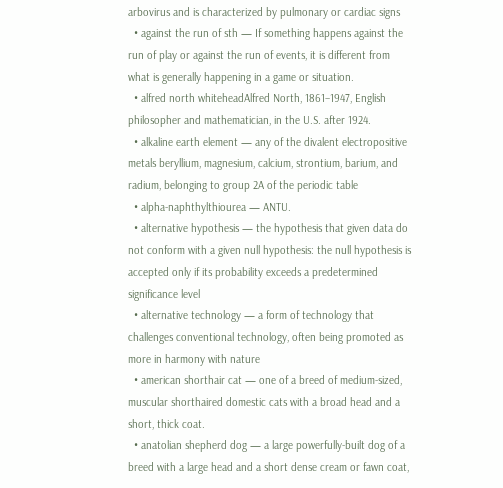arbovirus and is characterized by pulmonary or cardiac signs
  • against the run of sth — If something happens against the run of play or against the run of events, it is different from what is generally happening in a game or situation.
  • alfred north whiteheadAlfred North, 1861–1947, English philosopher and mathematician, in the U.S. after 1924.
  • alkaline earth element — any of the divalent electropositive metals beryllium, magnesium, calcium, strontium, barium, and radium, belonging to group 2A of the periodic table
  • alpha-naphthylthiourea — ANTU.
  • alternative hypothesis — the hypothesis that given data do not conform with a given null hypothesis: the null hypothesis is accepted only if its probability exceeds a predetermined significance level
  • alternative technology — a form of technology that challenges conventional technology, often being promoted as more in harmony with nature
  • american shorthair cat — one of a breed of medium-sized, muscular shorthaired domestic cats with a broad head and a short, thick coat.
  • anatolian shepherd dog — a large powerfully-built dog of a breed with a large head and a short dense cream or fawn coat,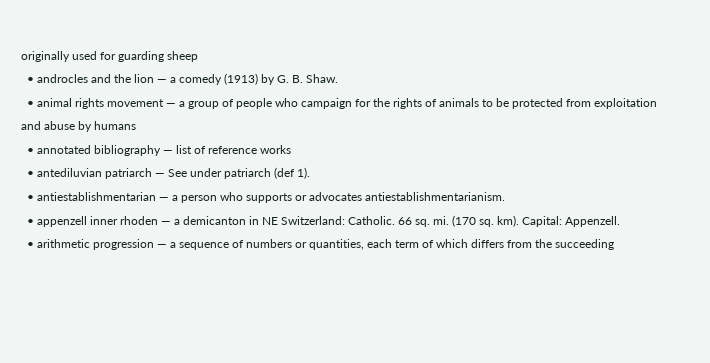originally used for guarding sheep
  • androcles and the lion — a comedy (1913) by G. B. Shaw.
  • animal rights movement — a group of people who campaign for the rights of animals to be protected from exploitation and abuse by humans
  • annotated bibliography — list of reference works
  • antediluvian patriarch — See under patriarch (def 1).
  • antiestablishmentarian — a person who supports or advocates antiestablishmentarianism.
  • appenzell inner rhoden — a demicanton in NE Switzerland: Catholic. 66 sq. mi. (170 sq. km). Capital: Appenzell.
  • arithmetic progression — a sequence of numbers or quantities, each term of which differs from the succeeding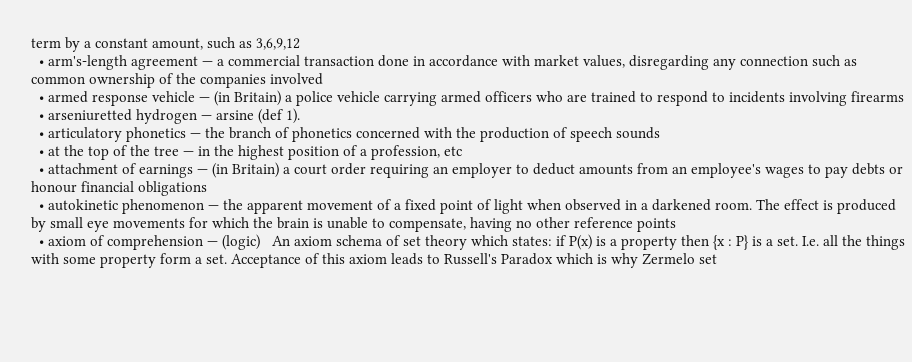term by a constant amount, such as 3,6,9,12
  • arm's-length agreement — a commercial transaction done in accordance with market values, disregarding any connection such as common ownership of the companies involved
  • armed response vehicle — (in Britain) a police vehicle carrying armed officers who are trained to respond to incidents involving firearms
  • arseniuretted hydrogen — arsine (def 1).
  • articulatory phonetics — the branch of phonetics concerned with the production of speech sounds
  • at the top of the tree — in the highest position of a profession, etc
  • attachment of earnings — (in Britain) a court order requiring an employer to deduct amounts from an employee's wages to pay debts or honour financial obligations
  • autokinetic phenomenon — the apparent movement of a fixed point of light when observed in a darkened room. The effect is produced by small eye movements for which the brain is unable to compensate, having no other reference points
  • axiom of comprehension — (logic)   An axiom schema of set theory which states: if P(x) is a property then {x : P} is a set. I.e. all the things with some property form a set. Acceptance of this axiom leads to Russell's Paradox which is why Zermelo set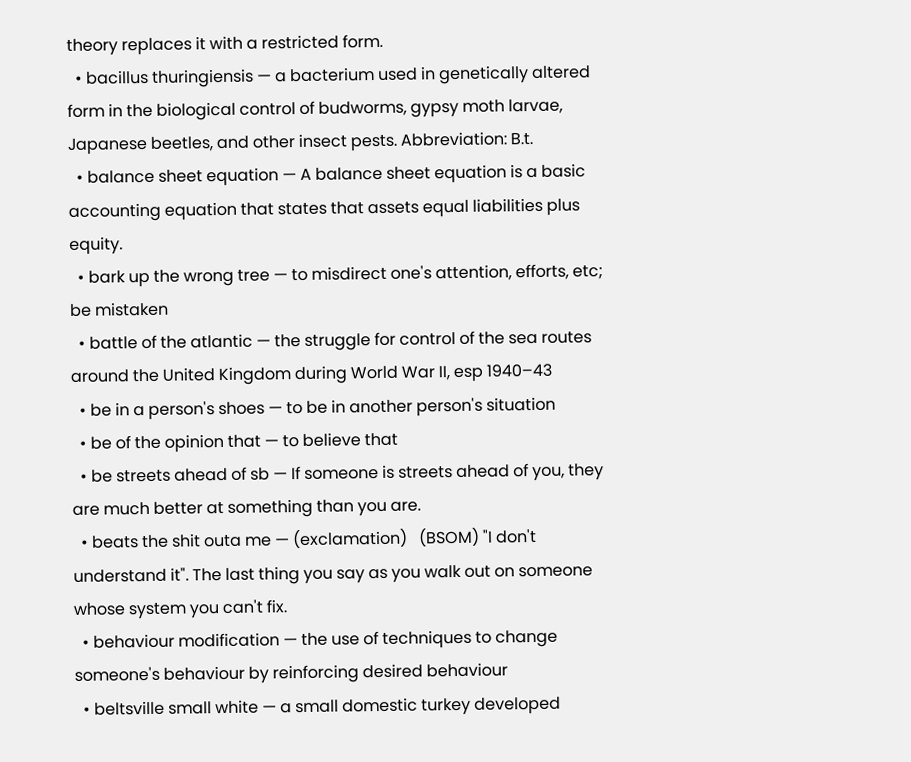theory replaces it with a restricted form.
  • bacillus thuringiensis — a bacterium used in genetically altered form in the biological control of budworms, gypsy moth larvae, Japanese beetles, and other insect pests. Abbreviation: B.t.
  • balance sheet equation — A balance sheet equation is a basic accounting equation that states that assets equal liabilities plus equity.
  • bark up the wrong tree — to misdirect one's attention, efforts, etc; be mistaken
  • battle of the atlantic — the struggle for control of the sea routes around the United Kingdom during World War II, esp 1940–43
  • be in a person's shoes — to be in another person's situation
  • be of the opinion that — to believe that
  • be streets ahead of sb — If someone is streets ahead of you, they are much better at something than you are.
  • beats the shit outa me — (exclamation)   (BSOM) "I don't understand it". The last thing you say as you walk out on someone whose system you can't fix.
  • behaviour modification — the use of techniques to change someone's behaviour by reinforcing desired behaviour
  • beltsville small white — a small domestic turkey developed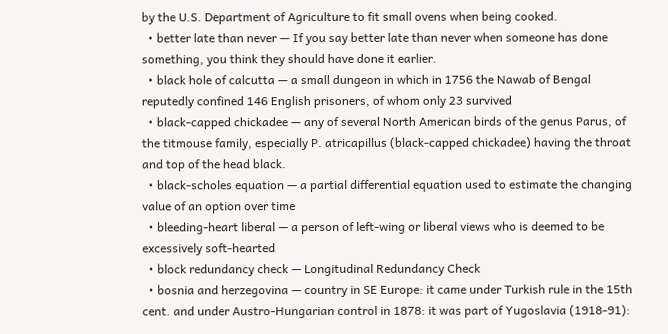by the U.S. Department of Agriculture to fit small ovens when being cooked.
  • better late than never — If you say better late than never when someone has done something, you think they should have done it earlier.
  • black hole of calcutta — a small dungeon in which in 1756 the Nawab of Bengal reputedly confined 146 English prisoners, of whom only 23 survived
  • black-capped chickadee — any of several North American birds of the genus Parus, of the titmouse family, especially P. atricapillus (black-capped chickadee) having the throat and top of the head black.
  • black-scholes equation — a partial differential equation used to estimate the changing value of an option over time
  • bleeding-heart liberal — a person of left-wing or liberal views who is deemed to be excessively soft-hearted
  • block redundancy check — Longitudinal Redundancy Check
  • bosnia and herzegovina — country in SE Europe: it came under Turkish rule in the 15th cent. and under Austro-Hungarian control in 1878: it was part of Yugoslavia (1918-91):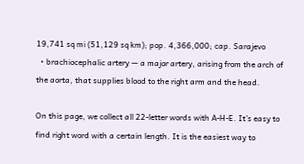19,741 sq mi (51,129 sq km); pop. 4,366,000; cap. Sarajevo
  • brachiocephalic artery — a major artery, arising from the arch of the aorta, that supplies blood to the right arm and the head.

On this page, we collect all 22-letter words with A-H-E. It’s easy to find right word with a certain length. It is the easiest way to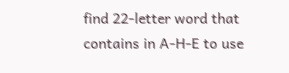find 22-letter word that contains in A-H-E to use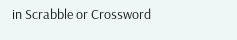in Scrabble or Crossword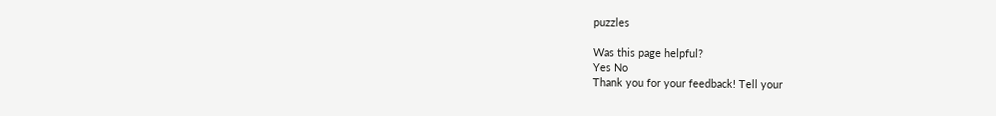puzzles

Was this page helpful?
Yes No
Thank you for your feedback! Tell your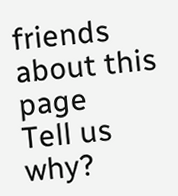friends about this page
Tell us why?